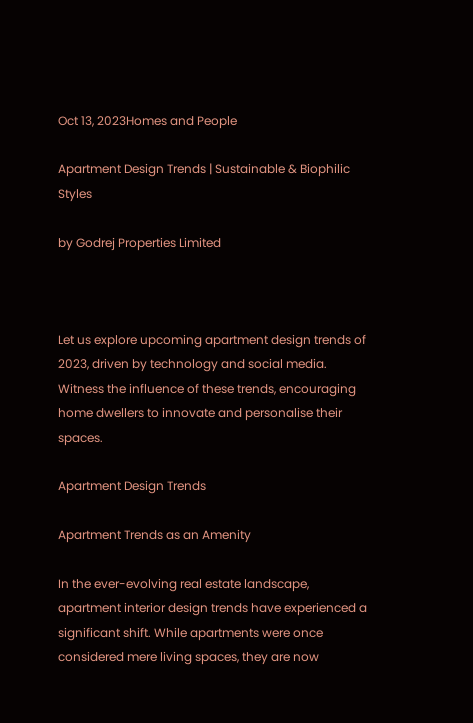Oct 13, 2023Homes and People

Apartment Design Trends | Sustainable & Biophilic Styles

by Godrej Properties Limited



Let us explore upcoming apartment design trends of 2023, driven by technology and social media. Witness the influence of these trends, encouraging home dwellers to innovate and personalise their spaces.

Apartment Design Trends

Apartment Trends as an Amenity

In the ever-evolving real estate landscape, apartment interior design trends have experienced a significant shift. While apartments were once considered mere living spaces, they are now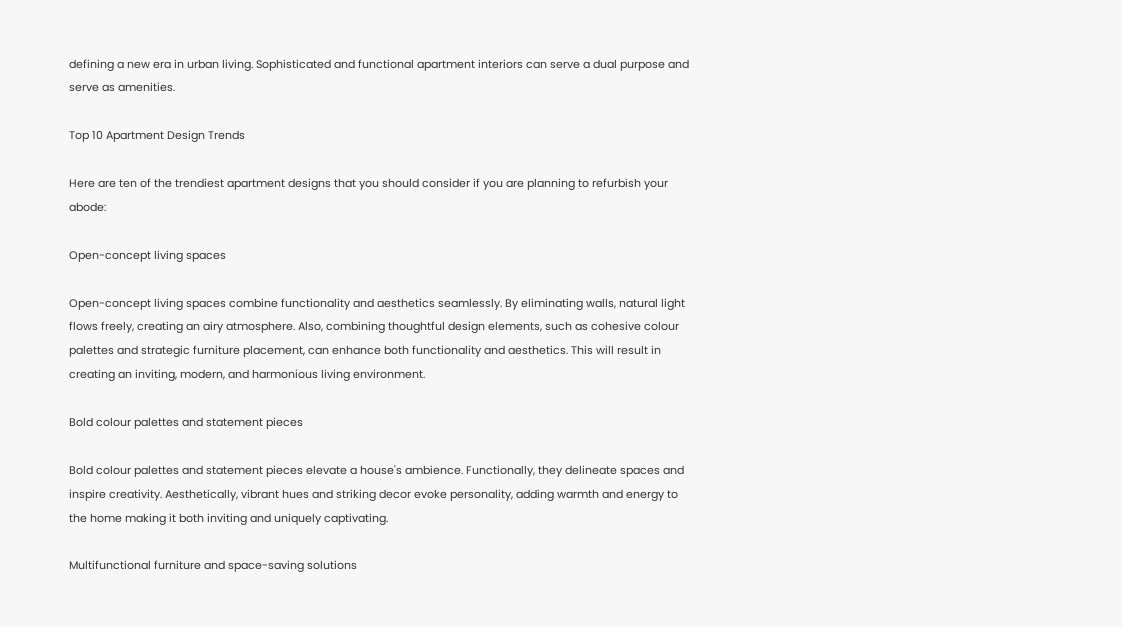defining a new era in urban living. Sophisticated and functional apartment interiors can serve a dual purpose and serve as amenities.

Top 10 Apartment Design Trends

Here are ten of the trendiest apartment designs that you should consider if you are planning to refurbish your abode:

Open-concept living spaces

Open-concept living spaces combine functionality and aesthetics seamlessly. By eliminating walls, natural light flows freely, creating an airy atmosphere. Also, combining thoughtful design elements, such as cohesive colour palettes and strategic furniture placement, can enhance both functionality and aesthetics. This will result in creating an inviting, modern, and harmonious living environment.

Bold colour palettes and statement pieces

Bold colour palettes and statement pieces elevate a house's ambience. Functionally, they delineate spaces and inspire creativity. Aesthetically, vibrant hues and striking decor evoke personality, adding warmth and energy to the home making it both inviting and uniquely captivating.

Multifunctional furniture and space-saving solutions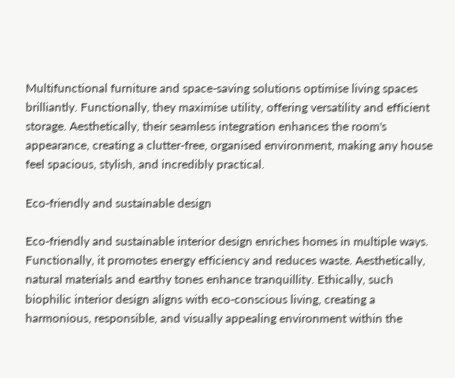Multifunctional furniture and space-saving solutions optimise living spaces brilliantly. Functionally, they maximise utility, offering versatility and efficient storage. Aesthetically, their seamless integration enhances the room's appearance, creating a clutter-free, organised environment, making any house feel spacious, stylish, and incredibly practical.

Eco-friendly and sustainable design

Eco-friendly and sustainable interior design enriches homes in multiple ways. Functionally, it promotes energy efficiency and reduces waste. Aesthetically, natural materials and earthy tones enhance tranquillity. Ethically, such biophilic interior design aligns with eco-conscious living, creating a harmonious, responsible, and visually appealing environment within the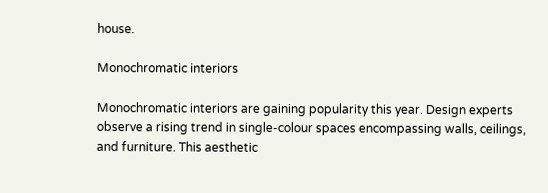house.

Monochromatic interiors

Monochromatic interiors are gaining popularity this year. Design experts observe a rising trend in single-colour spaces encompassing walls, ceilings, and furniture. This aesthetic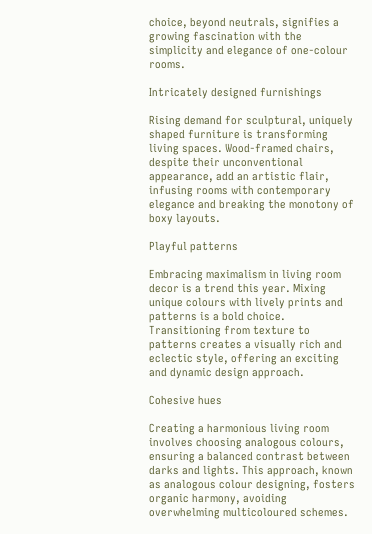choice, beyond neutrals, signifies a growing fascination with the simplicity and elegance of one-colour rooms.

Intricately designed furnishings

Rising demand for sculptural, uniquely shaped furniture is transforming living spaces. Wood-framed chairs, despite their unconventional appearance, add an artistic flair, infusing rooms with contemporary elegance and breaking the monotony of boxy layouts.

Playful patterns

Embracing maximalism in living room decor is a trend this year. Mixing unique colours with lively prints and patterns is a bold choice. Transitioning from texture to patterns creates a visually rich and eclectic style, offering an exciting and dynamic design approach.

Cohesive hues

Creating a harmonious living room involves choosing analogous colours, ensuring a balanced contrast between darks and lights. This approach, known as analogous colour designing, fosters organic harmony, avoiding overwhelming multicoloured schemes.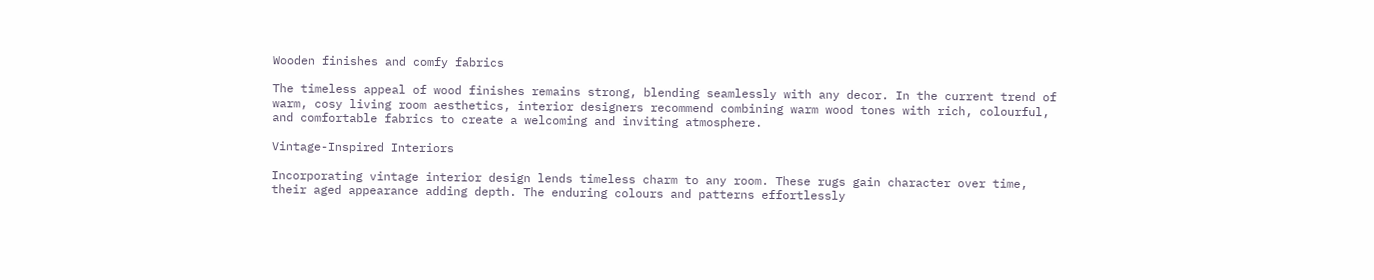Wooden finishes and comfy fabrics

The timeless appeal of wood finishes remains strong, blending seamlessly with any decor. In the current trend of warm, cosy living room aesthetics, interior designers recommend combining warm wood tones with rich, colourful, and comfortable fabrics to create a welcoming and inviting atmosphere.

Vintage-Inspired Interiors

Incorporating vintage interior design lends timeless charm to any room. These rugs gain character over time, their aged appearance adding depth. The enduring colours and patterns effortlessly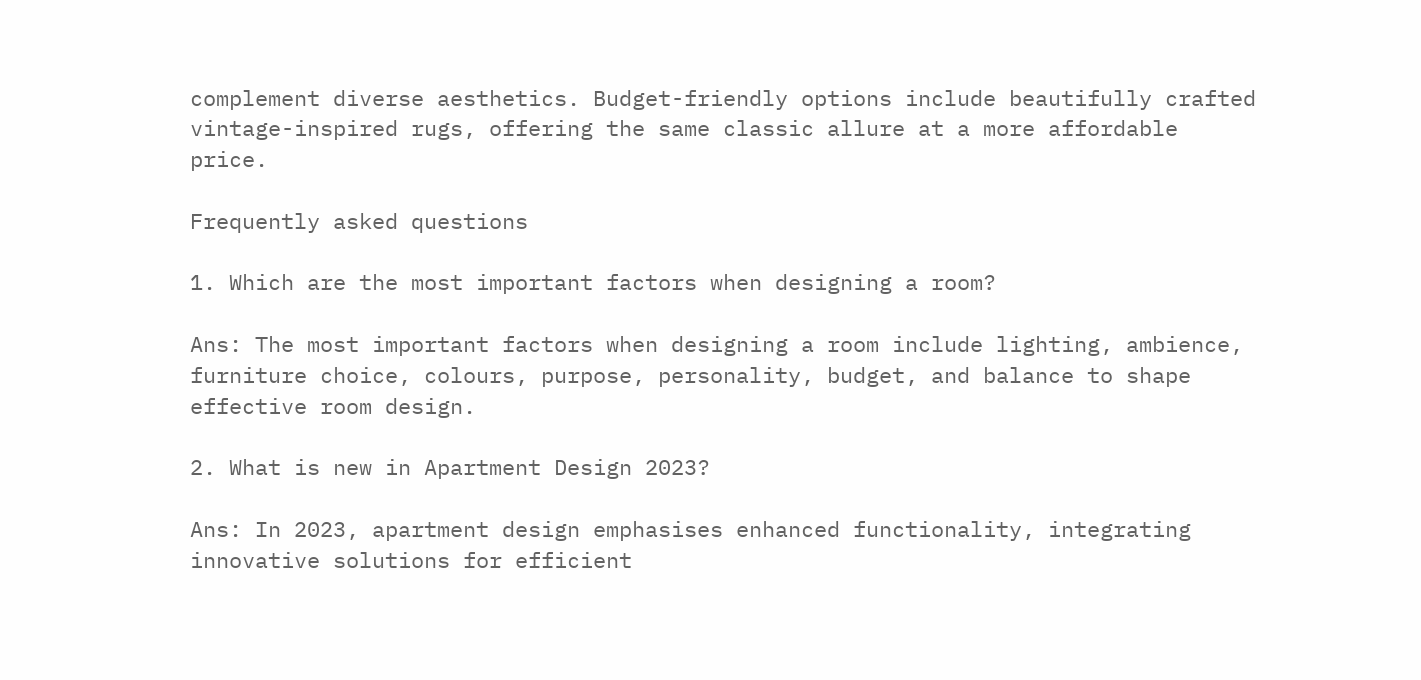complement diverse aesthetics. Budget-friendly options include beautifully crafted vintage-inspired rugs, offering the same classic allure at a more affordable price.

Frequently asked questions

1. Which are the most important factors when designing a room?

Ans: The most important factors when designing a room include lighting, ambience, furniture choice, colours, purpose, personality, budget, and balance to shape effective room design.

2. What is new in Apartment Design 2023?

Ans: In 2023, apartment design emphasises enhanced functionality, integrating innovative solutions for efficient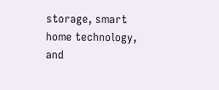storage, smart home technology, and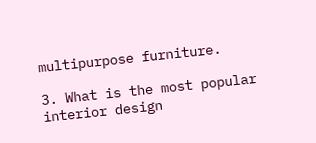multipurpose furniture.

3. What is the most popular interior design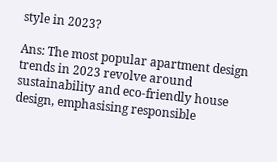style in 2023?

Ans: The most popular apartment design trends in 2023 revolve around sustainability and eco-friendly house design, emphasising responsible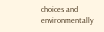choices and environmentally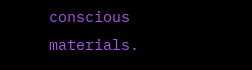conscious materials.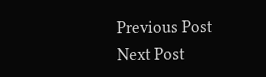Previous Post
Next Post